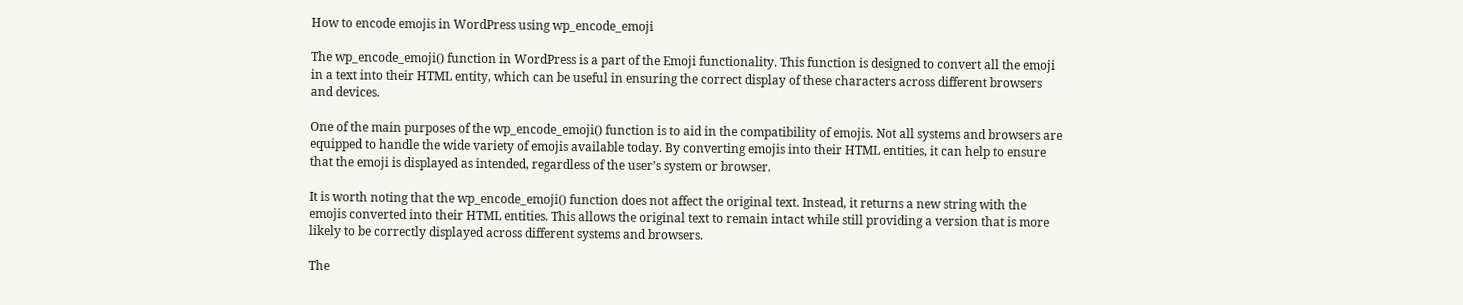How to encode emojis in WordPress using wp_encode_emoji

The wp_encode_emoji() function in WordPress is a part of the Emoji functionality. This function is designed to convert all the emoji in a text into their HTML entity, which can be useful in ensuring the correct display of these characters across different browsers and devices.

One of the main purposes of the wp_encode_emoji() function is to aid in the compatibility of emojis. Not all systems and browsers are equipped to handle the wide variety of emojis available today. By converting emojis into their HTML entities, it can help to ensure that the emoji is displayed as intended, regardless of the user’s system or browser.

It is worth noting that the wp_encode_emoji() function does not affect the original text. Instead, it returns a new string with the emojis converted into their HTML entities. This allows the original text to remain intact while still providing a version that is more likely to be correctly displayed across different systems and browsers.

The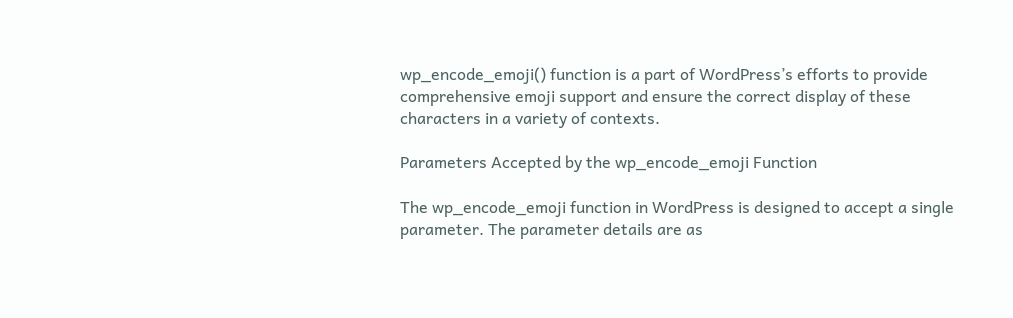wp_encode_emoji() function is a part of WordPress’s efforts to provide comprehensive emoji support and ensure the correct display of these characters in a variety of contexts.

Parameters Accepted by the wp_encode_emoji Function

The wp_encode_emoji function in WordPress is designed to accept a single parameter. The parameter details are as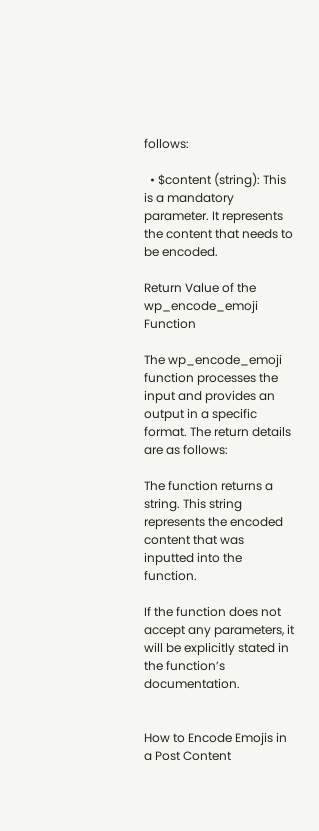follows:

  • $content (string): This is a mandatory parameter. It represents the content that needs to be encoded.

Return Value of the wp_encode_emoji Function

The wp_encode_emoji function processes the input and provides an output in a specific format. The return details are as follows:

The function returns a string. This string represents the encoded content that was inputted into the function.

If the function does not accept any parameters, it will be explicitly stated in the function’s documentation.


How to Encode Emojis in a Post Content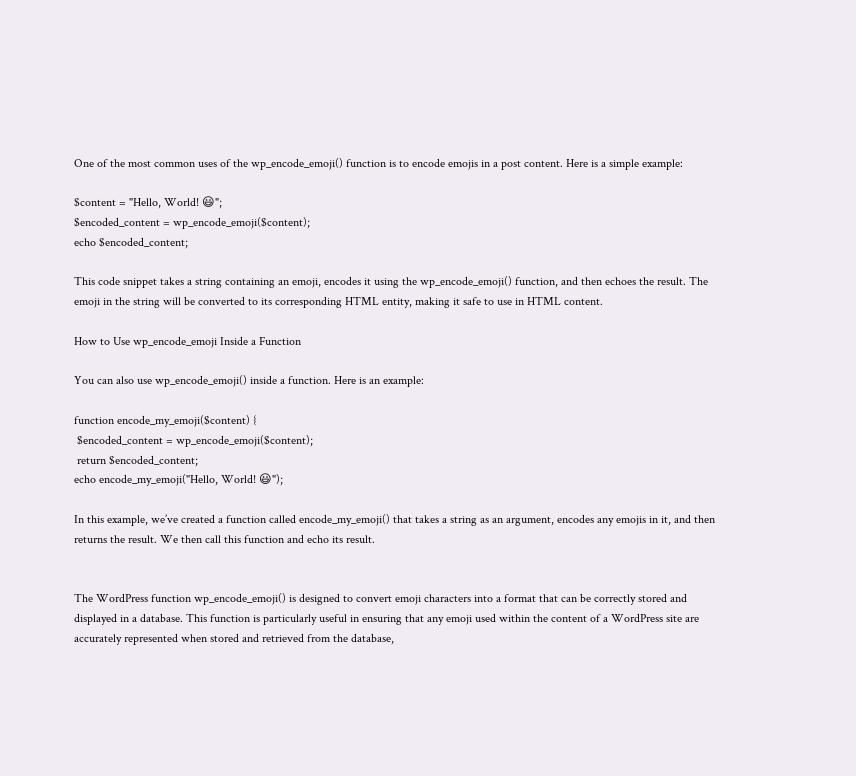One of the most common uses of the wp_encode_emoji() function is to encode emojis in a post content. Here is a simple example:

$content = "Hello, World! 😃";
$encoded_content = wp_encode_emoji($content);
echo $encoded_content;

This code snippet takes a string containing an emoji, encodes it using the wp_encode_emoji() function, and then echoes the result. The emoji in the string will be converted to its corresponding HTML entity, making it safe to use in HTML content.

How to Use wp_encode_emoji Inside a Function

You can also use wp_encode_emoji() inside a function. Here is an example:

function encode_my_emoji($content) {
 $encoded_content = wp_encode_emoji($content);
 return $encoded_content;
echo encode_my_emoji("Hello, World! 😃");

In this example, we’ve created a function called encode_my_emoji() that takes a string as an argument, encodes any emojis in it, and then returns the result. We then call this function and echo its result.


The WordPress function wp_encode_emoji() is designed to convert emoji characters into a format that can be correctly stored and displayed in a database. This function is particularly useful in ensuring that any emoji used within the content of a WordPress site are accurately represented when stored and retrieved from the database,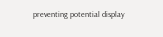preventing potential display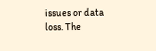issues or data loss. The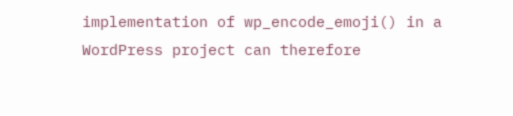implementation of wp_encode_emoji() in a WordPress project can therefore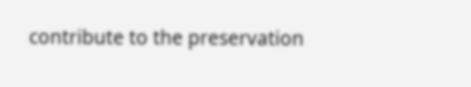contribute to the preservation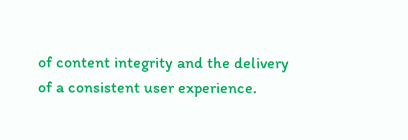of content integrity and the delivery of a consistent user experience.